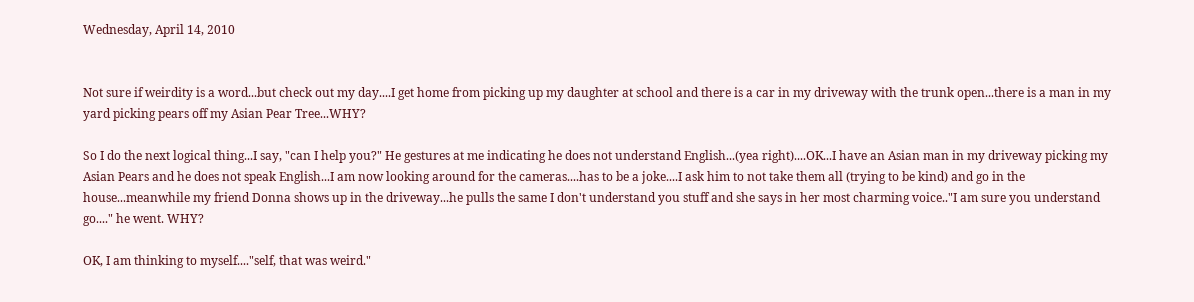Wednesday, April 14, 2010


Not sure if weirdity is a word...but check out my day....I get home from picking up my daughter at school and there is a car in my driveway with the trunk open...there is a man in my yard picking pears off my Asian Pear Tree...WHY?

So I do the next logical thing...I say, "can I help you?" He gestures at me indicating he does not understand English...(yea right)....OK...I have an Asian man in my driveway picking my Asian Pears and he does not speak English...I am now looking around for the cameras....has to be a joke....I ask him to not take them all (trying to be kind) and go in the house...meanwhile my friend Donna shows up in the driveway...he pulls the same I don't understand you stuff and she says in her most charming voice.."I am sure you understand go...." he went. WHY?

OK, I am thinking to myself...."self, that was weird."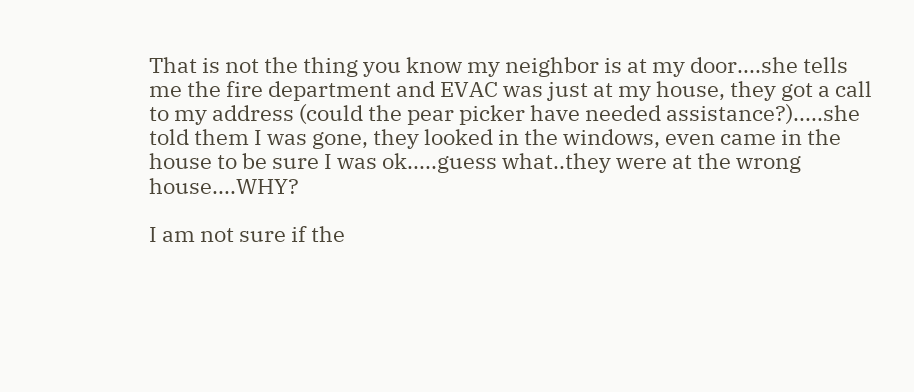That is not the thing you know my neighbor is at my door....she tells me the fire department and EVAC was just at my house, they got a call to my address (could the pear picker have needed assistance?).....she told them I was gone, they looked in the windows, even came in the house to be sure I was ok.....guess what..they were at the wrong house....WHY?

I am not sure if the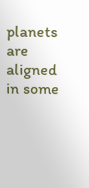planets are aligned in some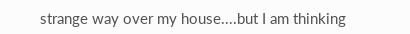strange way over my house....but I am thinking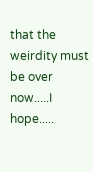that the weirdity must be over now.....I hope.....